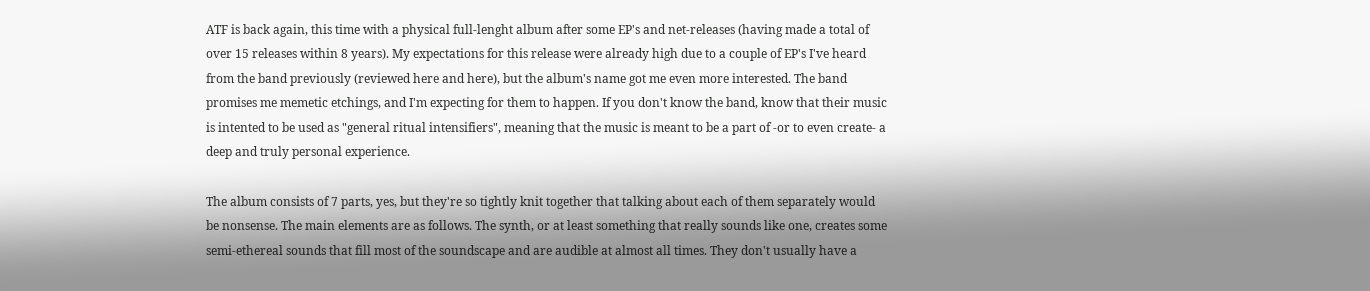ATF is back again, this time with a physical full-lenght album after some EP's and net-releases (having made a total of over 15 releases within 8 years). My expectations for this release were already high due to a couple of EP's I've heard from the band previously (reviewed here and here), but the album's name got me even more interested. The band promises me memetic etchings, and I'm expecting for them to happen. If you don't know the band, know that their music is intented to be used as "general ritual intensifiers", meaning that the music is meant to be a part of -or to even create- a deep and truly personal experience.

The album consists of 7 parts, yes, but they're so tightly knit together that talking about each of them separately would be nonsense. The main elements are as follows. The synth, or at least something that really sounds like one, creates some semi-ethereal sounds that fill most of the soundscape and are audible at almost all times. They don't usually have a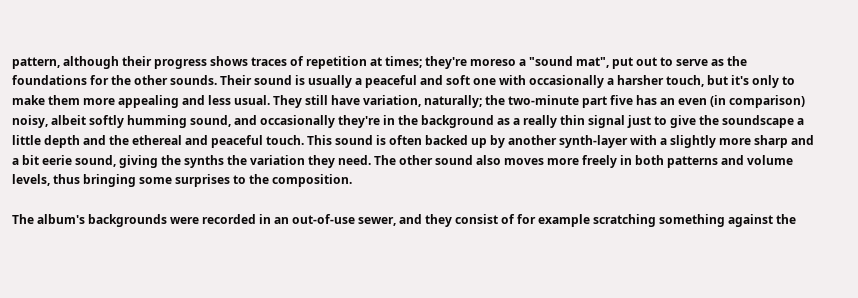pattern, although their progress shows traces of repetition at times; they're moreso a "sound mat", put out to serve as the foundations for the other sounds. Their sound is usually a peaceful and soft one with occasionally a harsher touch, but it's only to make them more appealing and less usual. They still have variation, naturally; the two-minute part five has an even (in comparison) noisy, albeit softly humming sound, and occasionally they're in the background as a really thin signal just to give the soundscape a little depth and the ethereal and peaceful touch. This sound is often backed up by another synth-layer with a slightly more sharp and a bit eerie sound, giving the synths the variation they need. The other sound also moves more freely in both patterns and volume levels, thus bringing some surprises to the composition.

The album's backgrounds were recorded in an out-of-use sewer, and they consist of for example scratching something against the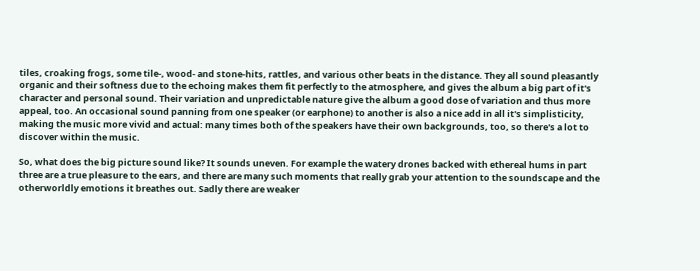tiles, croaking frogs, some tile-, wood- and stone-hits, rattles, and various other beats in the distance. They all sound pleasantly organic and their softness due to the echoing makes them fit perfectly to the atmosphere, and gives the album a big part of it's character and personal sound. Their variation and unpredictable nature give the album a good dose of variation and thus more appeal, too. An occasional sound panning from one speaker (or earphone) to another is also a nice add in all it's simplisticity, making the music more vivid and actual: many times both of the speakers have their own backgrounds, too, so there's a lot to discover within the music.

So, what does the big picture sound like? It sounds uneven. For example the watery drones backed with ethereal hums in part three are a true pleasure to the ears, and there are many such moments that really grab your attention to the soundscape and the otherworldly emotions it breathes out. Sadly there are weaker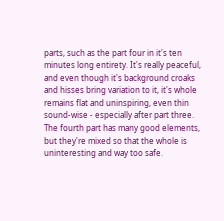parts, such as the part four in it's ten minutes long entirety. It's really peaceful, and even though it's background croaks and hisses bring variation to it, it's whole remains flat and uninspiring, even thin sound-wise - especially after part three. The fourth part has many good elements, but they're mixed so that the whole is uninteresting and way too safe.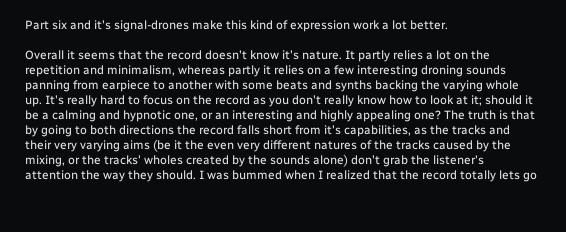Part six and it's signal-drones make this kind of expression work a lot better.

Overall it seems that the record doesn't know it's nature. It partly relies a lot on the repetition and minimalism, whereas partly it relies on a few interesting droning sounds panning from earpiece to another with some beats and synths backing the varying whole up. It's really hard to focus on the record as you don't really know how to look at it; should it be a calming and hypnotic one, or an interesting and highly appealing one? The truth is that by going to both directions the record falls short from it's capabilities, as the tracks and their very varying aims (be it the even very different natures of the tracks caused by the mixing, or the tracks' wholes created by the sounds alone) don't grab the listener's attention the way they should. I was bummed when I realized that the record totally lets go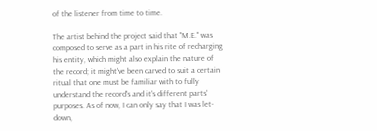of the listener from time to time.

The artist behind the project said that "M.E." was composed to serve as a part in his rite of recharging his entity, which might also explain the nature of the record; it might've been carved to suit a certain ritual that one must be familiar with to fully understand the record's and it's different parts' purposes. As of now, I can only say that I was let-down,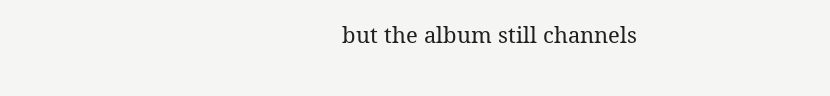but the album still channels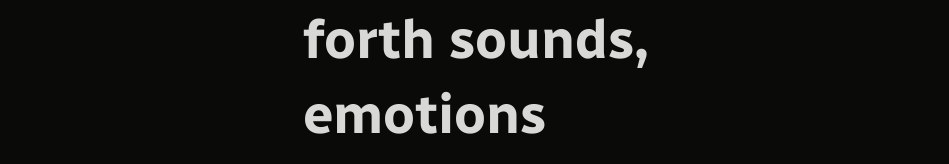forth sounds, emotions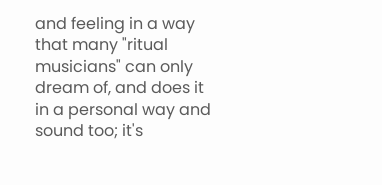and feeling in a way that many "ritual musicians" can only dream of, and does it in a personal way and sound too; it's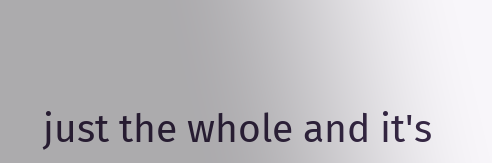just the whole and it's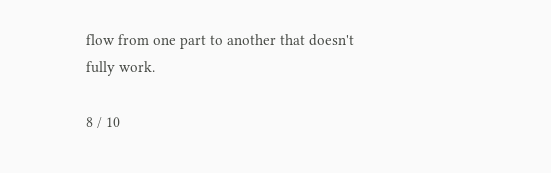flow from one part to another that doesn't fully work.

8 / 10